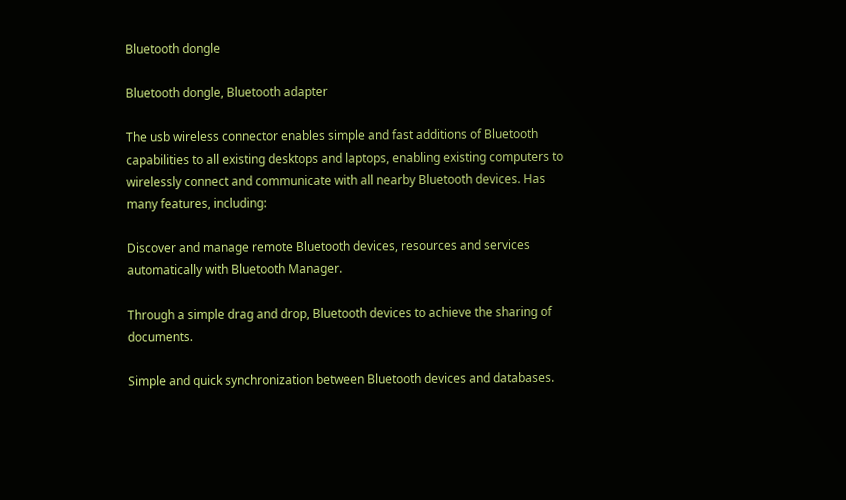Bluetooth dongle

Bluetooth dongle, Bluetooth adapter

The usb wireless connector enables simple and fast additions of Bluetooth capabilities to all existing desktops and laptops, enabling existing computers to wirelessly connect and communicate with all nearby Bluetooth devices. Has many features, including:

Discover and manage remote Bluetooth devices, resources and services automatically with Bluetooth Manager.

Through a simple drag and drop, Bluetooth devices to achieve the sharing of documents.

Simple and quick synchronization between Bluetooth devices and databases.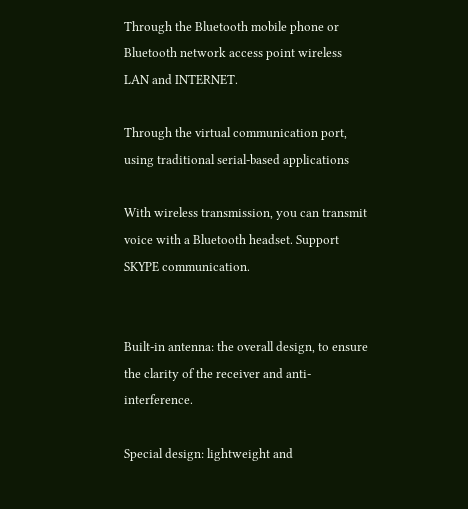Through the Bluetooth mobile phone or Bluetooth network access point wireless LAN and INTERNET.

Through the virtual communication port, using traditional serial-based applications

With wireless transmission, you can transmit voice with a Bluetooth headset. Support SKYPE communication.


Built-in antenna: the overall design, to ensure the clarity of the receiver and anti-interference.

Special design: lightweight and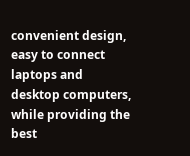convenient design, easy to connect laptops and desktop computers, while providing the best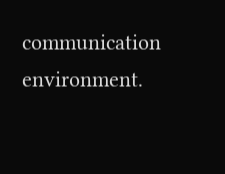communication environment.